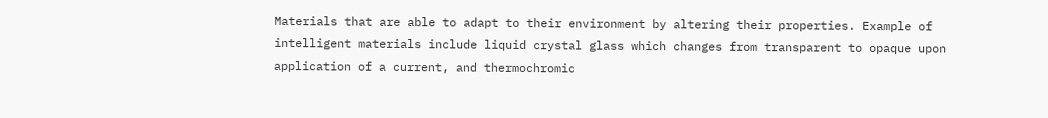Materials that are able to adapt to their environment by altering their properties. Example of intelligent materials include liquid crystal glass which changes from transparent to opaque upon application of a current, and thermochromic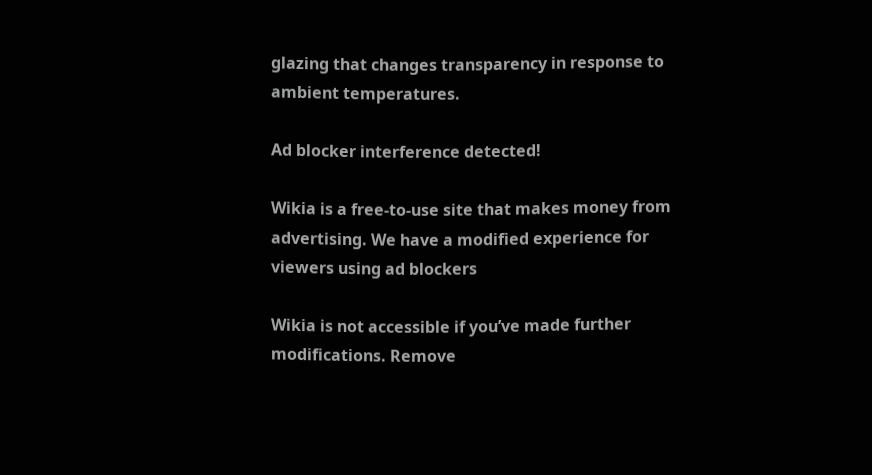glazing that changes transparency in response to ambient temperatures.

Ad blocker interference detected!

Wikia is a free-to-use site that makes money from advertising. We have a modified experience for viewers using ad blockers

Wikia is not accessible if you’ve made further modifications. Remove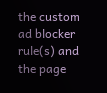the custom ad blocker rule(s) and the page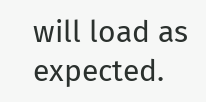will load as expected.